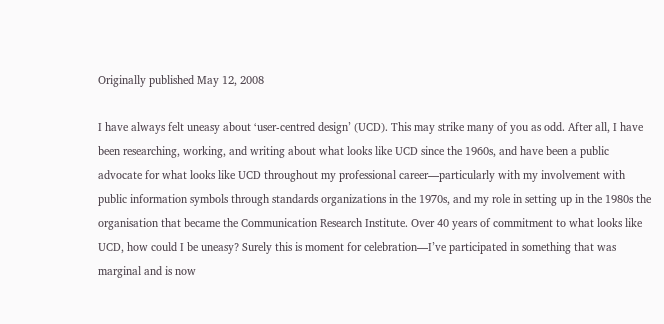Originally published May 12, 2008

I have always felt uneasy about ‘user-centred design’ (UCD). This may strike many of you as odd. After all, I have been researching, working, and writing about what looks like UCD since the 1960s, and have been a public advocate for what looks like UCD throughout my professional career—particularly with my involvement with public information symbols through standards organizations in the 1970s, and my role in setting up in the 1980s the organisation that became the Communication Research Institute. Over 40 years of commitment to what looks like UCD, how could I be uneasy? Surely this is moment for celebration—I’ve participated in something that was marginal and is now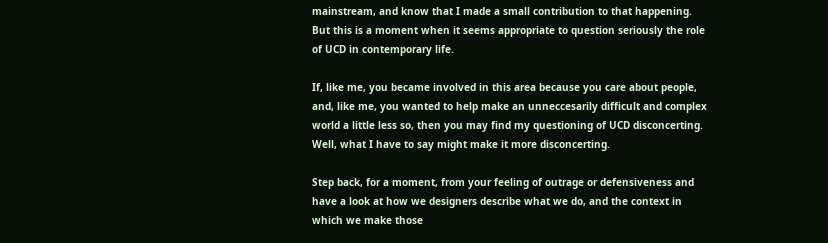mainstream, and know that I made a small contribution to that happening. But this is a moment when it seems appropriate to question seriously the role of UCD in contemporary life.

If, like me, you became involved in this area because you care about people, and, like me, you wanted to help make an unneccesarily difficult and complex world a little less so, then you may find my questioning of UCD disconcerting. Well, what I have to say might make it more disconcerting.

Step back, for a moment, from your feeling of outrage or defensiveness and have a look at how we designers describe what we do, and the context in which we make those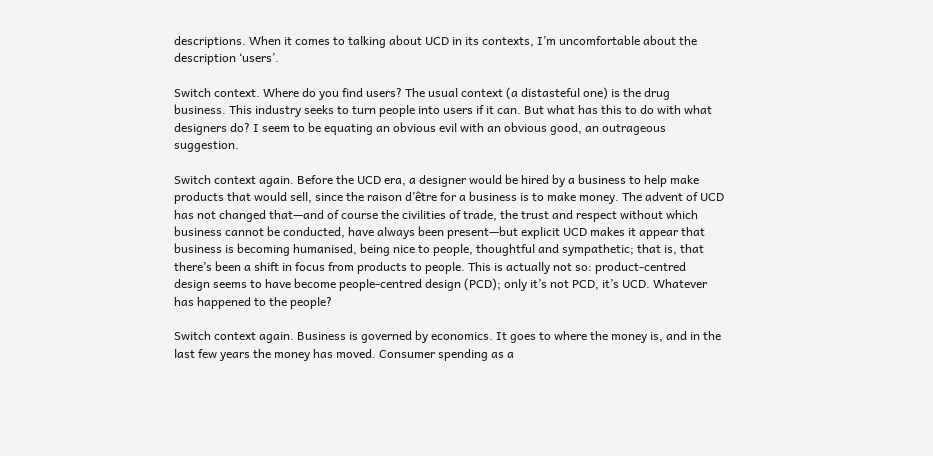descriptions. When it comes to talking about UCD in its contexts, I’m uncomfortable about the description ‘users’.

Switch context. Where do you find users? The usual context (a distasteful one) is the drug business. This industry seeks to turn people into users if it can. But what has this to do with what designers do? I seem to be equating an obvious evil with an obvious good, an outrageous suggestion.

Switch context again. Before the UCD era, a designer would be hired by a business to help make products that would sell, since the raison d’être for a business is to make money. The advent of UCD has not changed that—and of course the civilities of trade, the trust and respect without which business cannot be conducted, have always been present—but explicit UCD makes it appear that business is becoming humanised, being nice to people, thoughtful and sympathetic; that is, that there’s been a shift in focus from products to people. This is actually not so: product-centred design seems to have become people-centred design (PCD); only it’s not PCD, it’s UCD. Whatever has happened to the people?

Switch context again. Business is governed by economics. It goes to where the money is, and in the last few years the money has moved. Consumer spending as a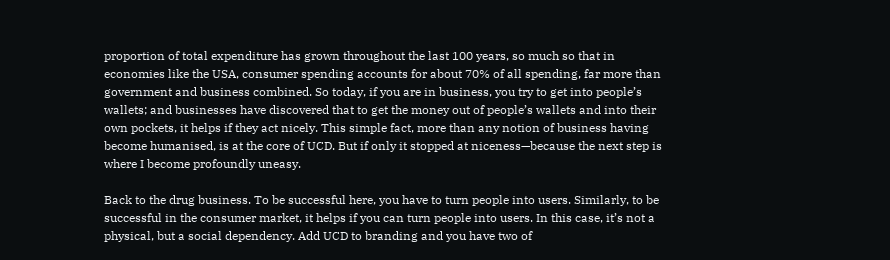proportion of total expenditure has grown throughout the last 100 years, so much so that in economies like the USA, consumer spending accounts for about 70% of all spending, far more than government and business combined. So today, if you are in business, you try to get into people’s wallets; and businesses have discovered that to get the money out of people’s wallets and into their own pockets, it helps if they act nicely. This simple fact, more than any notion of business having become humanised, is at the core of UCD. But if only it stopped at niceness—because the next step is where I become profoundly uneasy.

Back to the drug business. To be successful here, you have to turn people into users. Similarly, to be successful in the consumer market, it helps if you can turn people into users. In this case, it’s not a physical, but a social dependency. Add UCD to branding and you have two of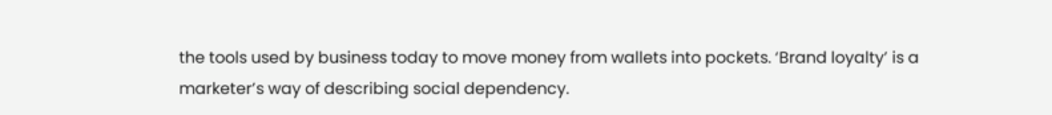the tools used by business today to move money from wallets into pockets. ‘Brand loyalty’ is a marketer’s way of describing social dependency.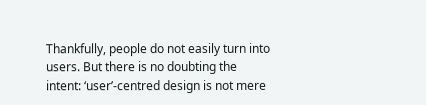Thankfully, people do not easily turn into users. But there is no doubting the intent: ‘user’-centred design is not mere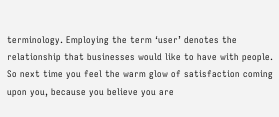terminology. Employing the term ‘user’ denotes the relationship that businesses would like to have with people. So next time you feel the warm glow of satisfaction coming upon you, because you believe you are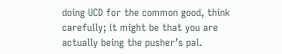doing UCD for the common good, think carefully; it might be that you are actually being the pusher’s pal.